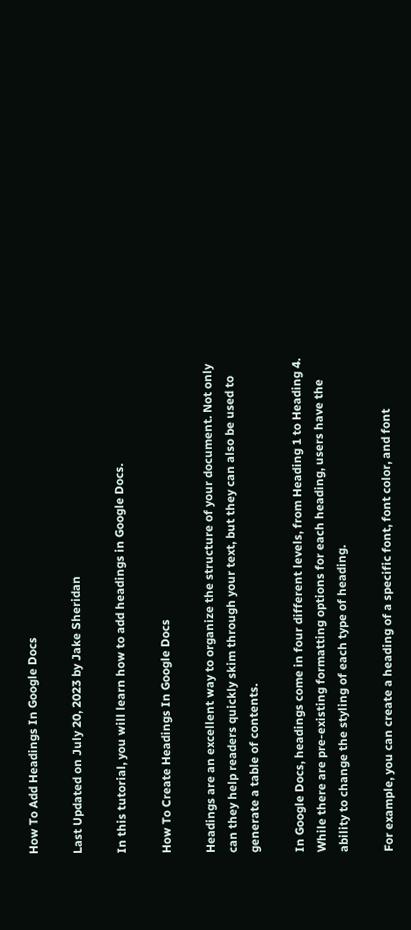How To Add Headings In Google Docs

Last Updated on July 20, 2023 by Jake Sheridan

In this tutorial, you will learn how to add headings in Google Docs.

How To Create Headings In Google Docs

Headings are an excellent way to organize the structure of your document. Not only can they help readers quickly skim through your text, but they can also be used to generate a table of contents.

In Google Docs, headings come in four different levels, from Heading 1 to Heading 4. While there are pre-existing formatting options for each heading, users have the ability to change the styling of each type of heading.

For example, you can create a heading of a specific font, font color, and font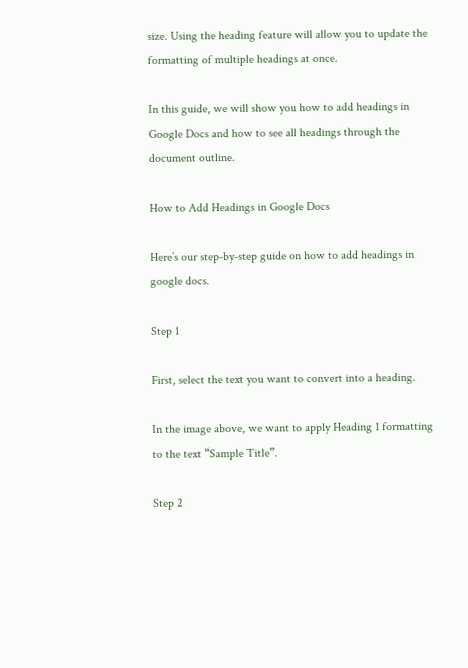size. Using the heading feature will allow you to update the formatting of multiple headings at once.

In this guide, we will show you how to add headings in Google Docs and how to see all headings through the document outline.

How to Add Headings in Google Docs

Here’s our step-by-step guide on how to add headings in google docs.

Step 1

First, select the text you want to convert into a heading.

In the image above, we want to apply Heading 1 formatting to the text “Sample Title”.

Step 2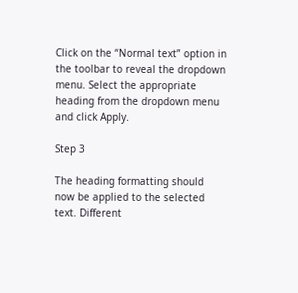Click on the “Normal text” option in the toolbar to reveal the dropdown menu. Select the appropriate heading from the dropdown menu and click Apply.

Step 3

The heading formatting should now be applied to the selected text. Different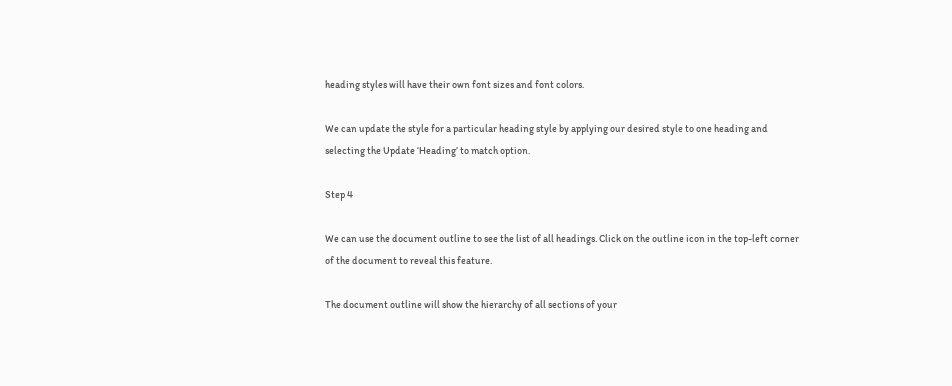heading styles will have their own font sizes and font colors.

We can update the style for a particular heading style by applying our desired style to one heading and selecting the Update ‘Heading’ to match option.

Step 4

We can use the document outline to see the list of all headings. Click on the outline icon in the top-left corner of the document to reveal this feature.

The document outline will show the hierarchy of all sections of your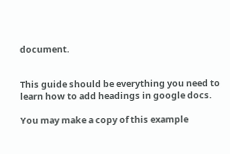document.


This guide should be everything you need to learn how to add headings in google docs.

You may make a copy of this example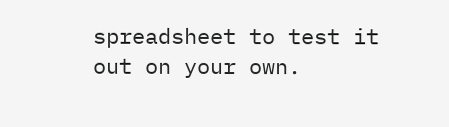spreadsheet to test it out on your own.